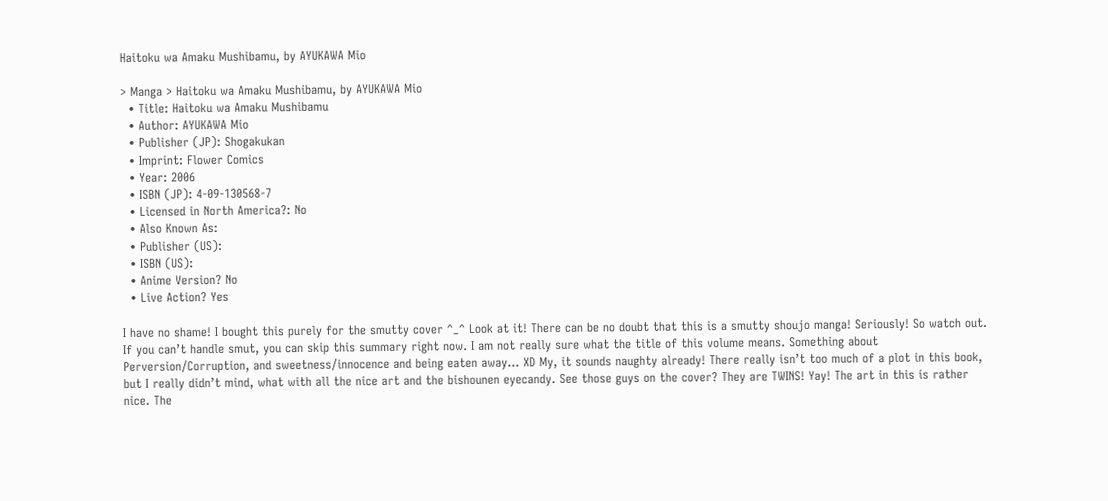Haitoku wa Amaku Mushibamu, by AYUKAWA Mio

> Manga > Haitoku wa Amaku Mushibamu, by AYUKAWA Mio
  • Title: Haitoku wa Amaku Mushibamu
  • Author: AYUKAWA Mio
  • Publisher (JP): Shogakukan
  • Imprint: Flower Comics
  • Year: 2006
  • ISBN (JP): 4-09-130568-7
  • Licensed in North America?: No
  • Also Known As:
  • Publisher (US):
  • ISBN (US):
  • Anime Version? No
  • Live Action? Yes

I have no shame! I bought this purely for the smutty cover ^_^ Look at it! There can be no doubt that this is a smutty shoujo manga! Seriously! So watch out. If you can’t handle smut, you can skip this summary right now. I am not really sure what the title of this volume means. Something about Perversion/Corruption, and sweetness/innocence and being eaten away… XD My, it sounds naughty already! There really isn’t too much of a plot in this book, but I really didn’t mind, what with all the nice art and the bishounen eyecandy. See those guys on the cover? They are TWINS! Yay! The art in this is rather nice. The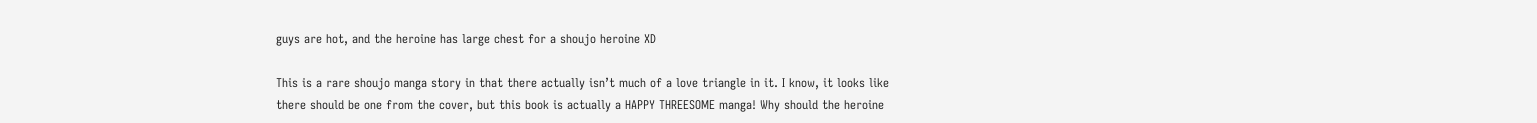guys are hot, and the heroine has large chest for a shoujo heroine XD

This is a rare shoujo manga story in that there actually isn’t much of a love triangle in it. I know, it looks like there should be one from the cover, but this book is actually a HAPPY THREESOME manga! Why should the heroine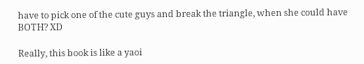have to pick one of the cute guys and break the triangle, when she could have BOTH? XD

Really, this book is like a yaoi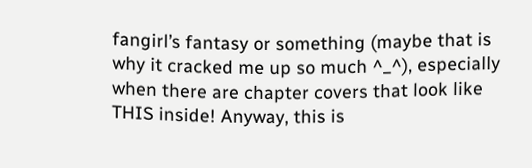fangirl’s fantasy or something (maybe that is why it cracked me up so much ^_^), especially when there are chapter covers that look like THIS inside! Anyway, this is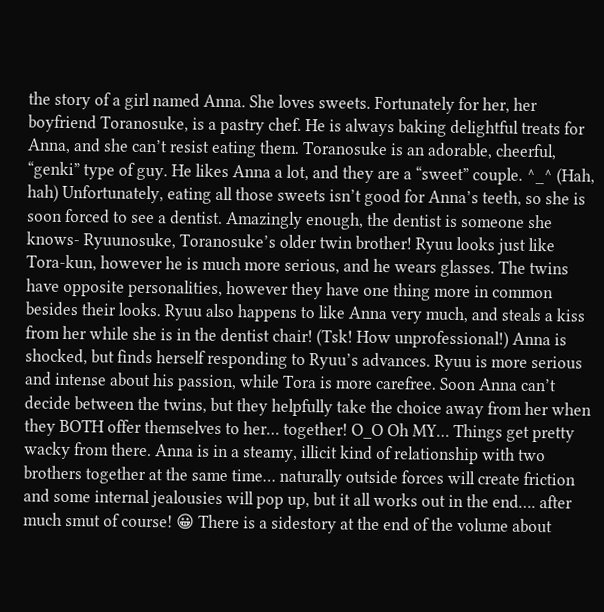the story of a girl named Anna. She loves sweets. Fortunately for her, her boyfriend Toranosuke, is a pastry chef. He is always baking delightful treats for Anna, and she can’t resist eating them. Toranosuke is an adorable, cheerful, “genki” type of guy. He likes Anna a lot, and they are a “sweet” couple. ^_^ (Hah, hah) Unfortunately, eating all those sweets isn’t good for Anna’s teeth, so she is soon forced to see a dentist. Amazingly enough, the dentist is someone she knows- Ryuunosuke, Toranosuke’s older twin brother! Ryuu looks just like Tora-kun, however he is much more serious, and he wears glasses. The twins have opposite personalities, however they have one thing more in common besides their looks. Ryuu also happens to like Anna very much, and steals a kiss from her while she is in the dentist chair! (Tsk! How unprofessional!) Anna is shocked, but finds herself responding to Ryuu’s advances. Ryuu is more serious and intense about his passion, while Tora is more carefree. Soon Anna can’t decide between the twins, but they helpfully take the choice away from her when they BOTH offer themselves to her… together! O_O Oh MY… Things get pretty wacky from there. Anna is in a steamy, illicit kind of relationship with two brothers together at the same time… naturally outside forces will create friction and some internal jealousies will pop up, but it all works out in the end…. after much smut of course! 😀 There is a sidestory at the end of the volume about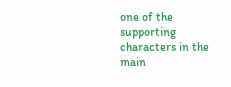one of the supporting characters in the main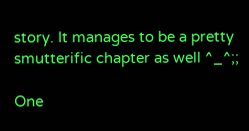story. It manages to be a pretty smutterific chapter as well ^_^;;

One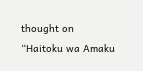thought on “Haitoku wa Amaku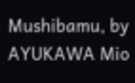Mushibamu, by AYUKAWA Mio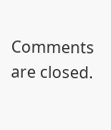Comments are closed.